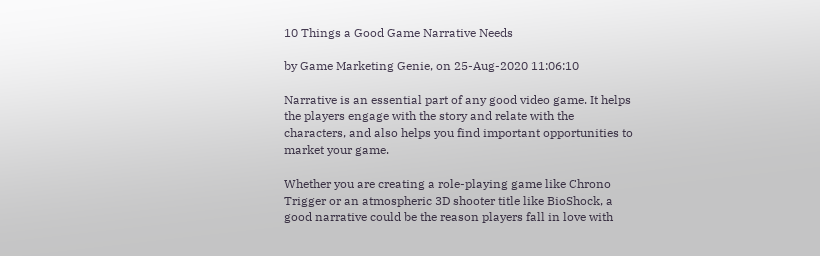10 Things a Good Game Narrative Needs

by Game Marketing Genie, on 25-Aug-2020 11:06:10

Narrative is an essential part of any good video game. It helps the players engage with the story and relate with the characters, and also helps you find important opportunities to market your game.

Whether you are creating a role-playing game like Chrono Trigger or an atmospheric 3D shooter title like BioShock, a good narrative could be the reason players fall in love with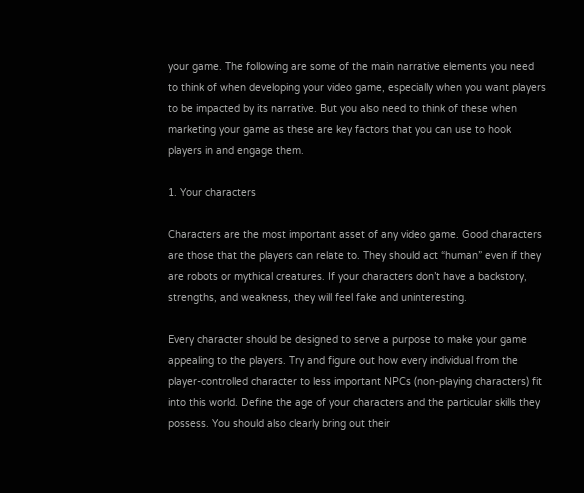your game. The following are some of the main narrative elements you need to think of when developing your video game, especially when you want players to be impacted by its narrative. But you also need to think of these when marketing your game as these are key factors that you can use to hook players in and engage them.

1. Your characters

Characters are the most important asset of any video game. Good characters are those that the players can relate to. They should act “human” even if they are robots or mythical creatures. If your characters don’t have a backstory, strengths, and weakness, they will feel fake and uninteresting.

Every character should be designed to serve a purpose to make your game appealing to the players. Try and figure out how every individual from the player-controlled character to less important NPCs (non-playing characters) fit into this world. Define the age of your characters and the particular skills they possess. You should also clearly bring out their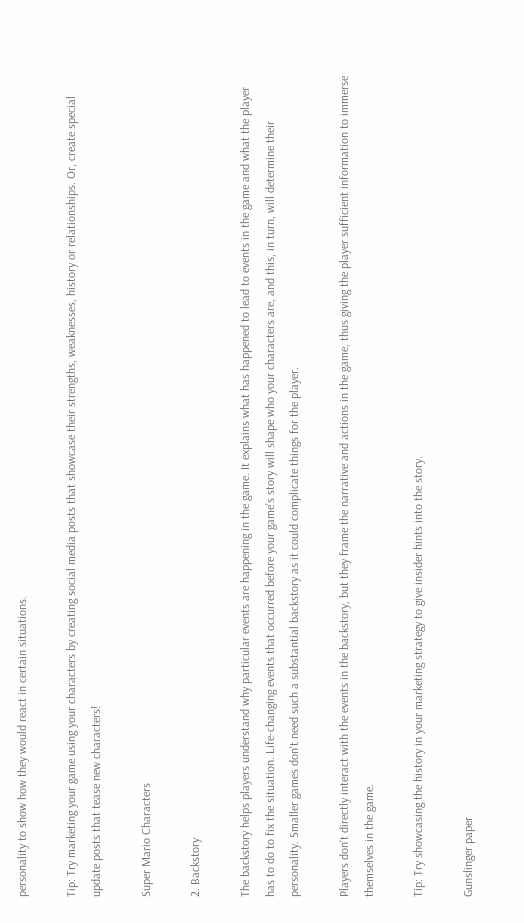personality to show how they would react in certain situations.

Tip: Try marketing your game using your characters by creating social media posts that showcase their strengths, weaknesses, history or relationships. Or, create special update posts that tease new characters!

Super Mario Characters

2. Backstory

The backstory helps players understand why particular events are happening in the game. It explains what has happened to lead to events in the game and what the player has to do to fix the situation. Life-changing events that occurred before your game's story will shape who your characters are, and this, in turn, will determine their personality. Smaller games don't need such a substantial backstory as it could complicate things for the player.

Players don't directly interact with the events in the backstory, but they frame the narrative and actions in the game, thus giving the player sufficient information to immerse themselves in the game.

Tip: Try showcasing the history in your marketing strategy to give insider hints into the story.

Gunslinger paper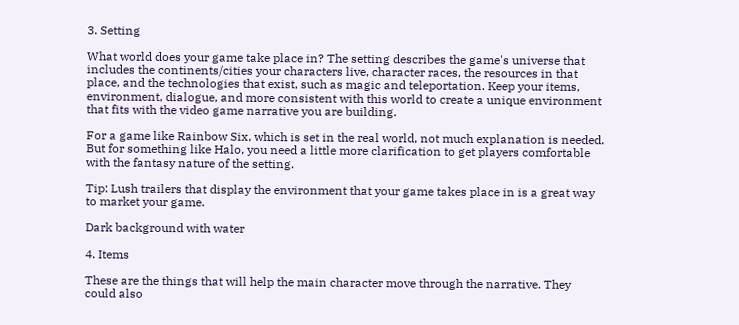3. Setting

What world does your game take place in? The setting describes the game's universe that includes the continents/cities your characters live, character races, the resources in that place, and the technologies that exist, such as magic and teleportation. Keep your items, environment, dialogue, and more consistent with this world to create a unique environment that fits with the video game narrative you are building.

For a game like Rainbow Six, which is set in the real world, not much explanation is needed. But for something like Halo, you need a little more clarification to get players comfortable with the fantasy nature of the setting.

Tip: Lush trailers that display the environment that your game takes place in is a great way to market your game.

Dark background with water

4. Items

These are the things that will help the main character move through the narrative. They could also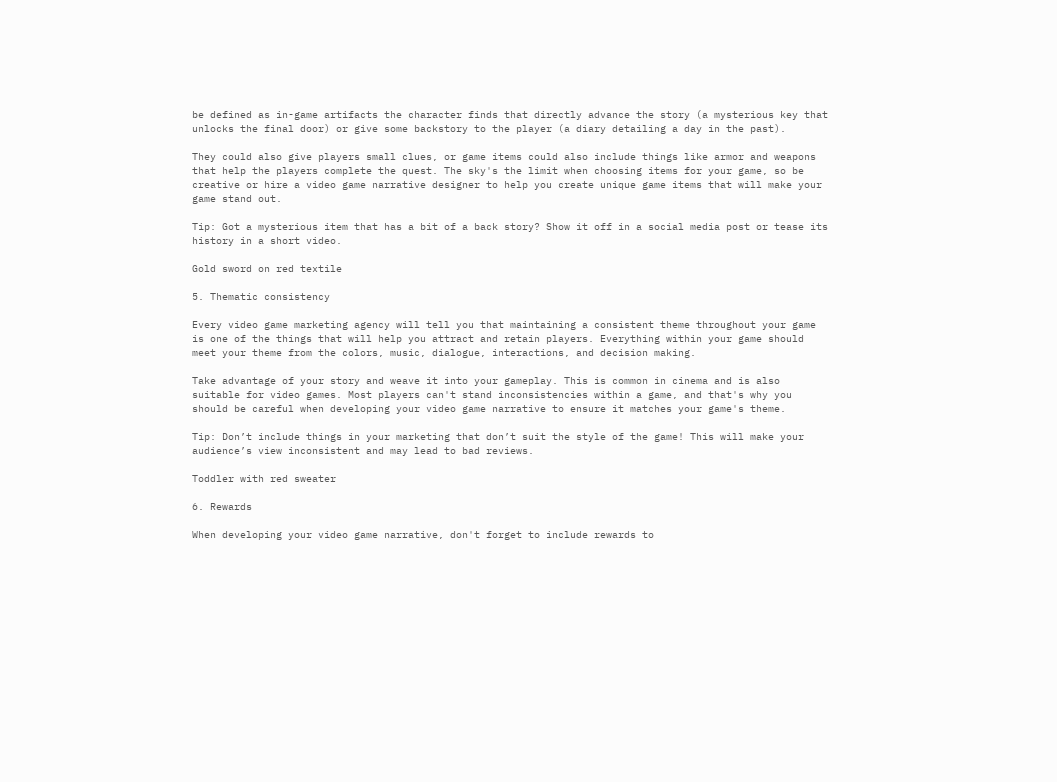be defined as in-game artifacts the character finds that directly advance the story (a mysterious key that unlocks the final door) or give some backstory to the player (a diary detailing a day in the past).

They could also give players small clues, or game items could also include things like armor and weapons that help the players complete the quest. The sky's the limit when choosing items for your game, so be creative or hire a video game narrative designer to help you create unique game items that will make your game stand out.

Tip: Got a mysterious item that has a bit of a back story? Show it off in a social media post or tease its history in a short video.

Gold sword on red textile

5. Thematic consistency

Every video game marketing agency will tell you that maintaining a consistent theme throughout your game is one of the things that will help you attract and retain players. Everything within your game should meet your theme from the colors, music, dialogue, interactions, and decision making.

Take advantage of your story and weave it into your gameplay. This is common in cinema and is also suitable for video games. Most players can't stand inconsistencies within a game, and that's why you should be careful when developing your video game narrative to ensure it matches your game's theme.

Tip: Don’t include things in your marketing that don’t suit the style of the game! This will make your audience’s view inconsistent and may lead to bad reviews.

Toddler with red sweater

6. Rewards

When developing your video game narrative, don't forget to include rewards to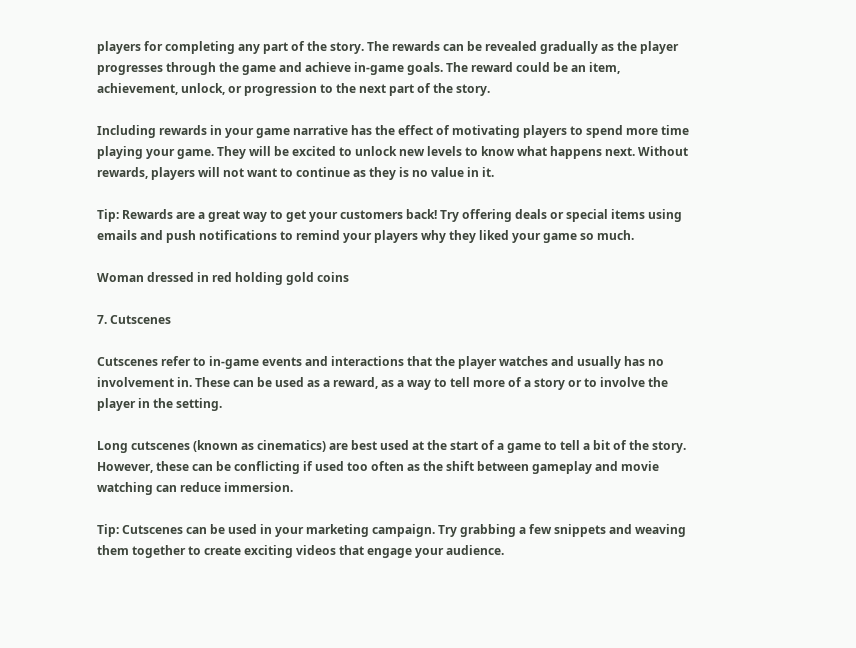players for completing any part of the story. The rewards can be revealed gradually as the player progresses through the game and achieve in-game goals. The reward could be an item, achievement, unlock, or progression to the next part of the story.

Including rewards in your game narrative has the effect of motivating players to spend more time playing your game. They will be excited to unlock new levels to know what happens next. Without rewards, players will not want to continue as they is no value in it.

Tip: Rewards are a great way to get your customers back! Try offering deals or special items using emails and push notifications to remind your players why they liked your game so much.

Woman dressed in red holding gold coins

7. Cutscenes

Cutscenes refer to in-game events and interactions that the player watches and usually has no involvement in. These can be used as a reward, as a way to tell more of a story or to involve the player in the setting.

Long cutscenes (known as cinematics) are best used at the start of a game to tell a bit of the story. However, these can be conflicting if used too often as the shift between gameplay and movie watching can reduce immersion.

Tip: Cutscenes can be used in your marketing campaign. Try grabbing a few snippets and weaving them together to create exciting videos that engage your audience.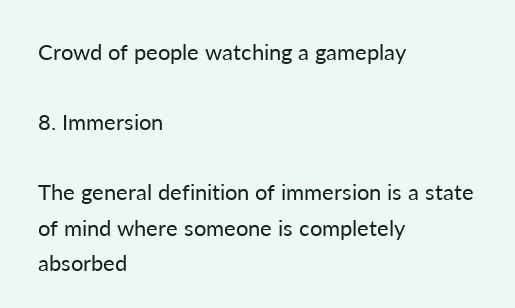Crowd of people watching a gameplay

8. Immersion

The general definition of immersion is a state of mind where someone is completely absorbed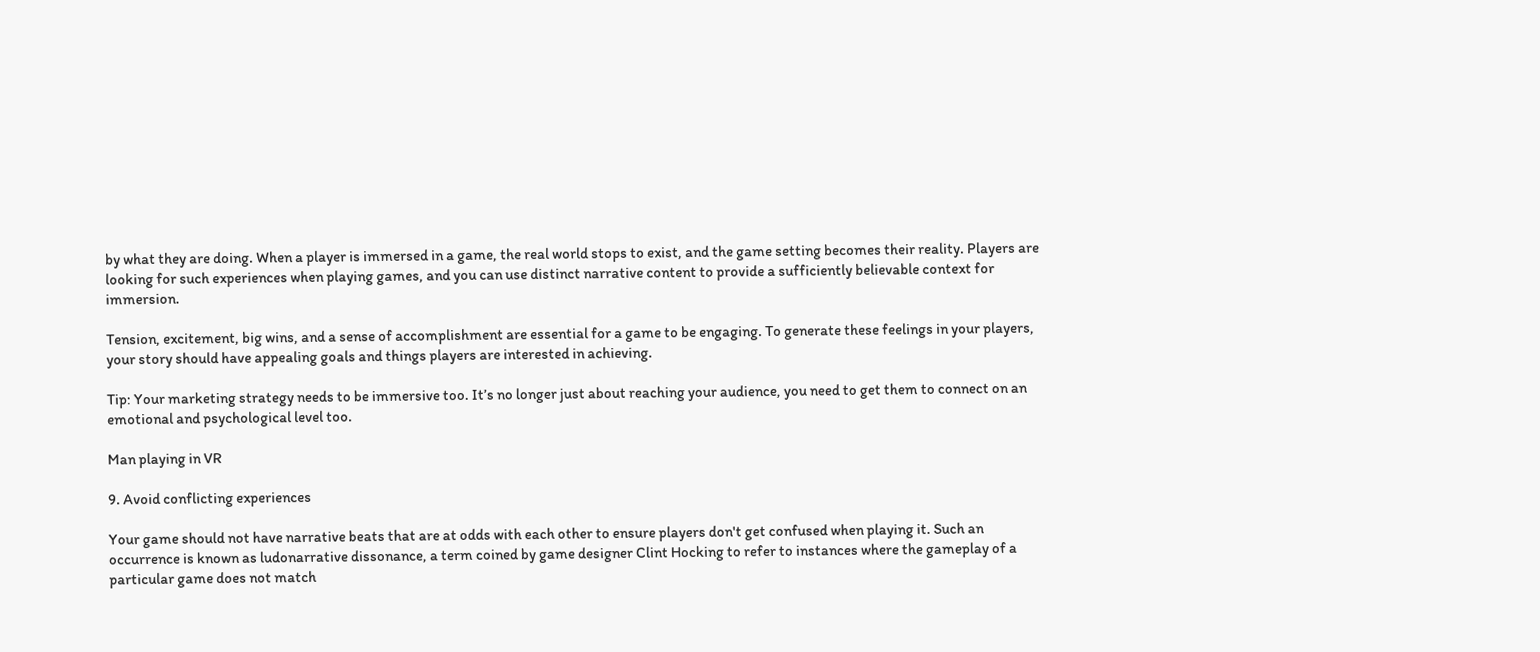by what they are doing. When a player is immersed in a game, the real world stops to exist, and the game setting becomes their reality. Players are looking for such experiences when playing games, and you can use distinct narrative content to provide a sufficiently believable context for immersion.

Tension, excitement, big wins, and a sense of accomplishment are essential for a game to be engaging. To generate these feelings in your players, your story should have appealing goals and things players are interested in achieving.

Tip: Your marketing strategy needs to be immersive too. It’s no longer just about reaching your audience, you need to get them to connect on an emotional and psychological level too.

Man playing in VR

9. Avoid conflicting experiences

Your game should not have narrative beats that are at odds with each other to ensure players don't get confused when playing it. Such an occurrence is known as ludonarrative dissonance, a term coined by game designer Clint Hocking to refer to instances where the gameplay of a particular game does not match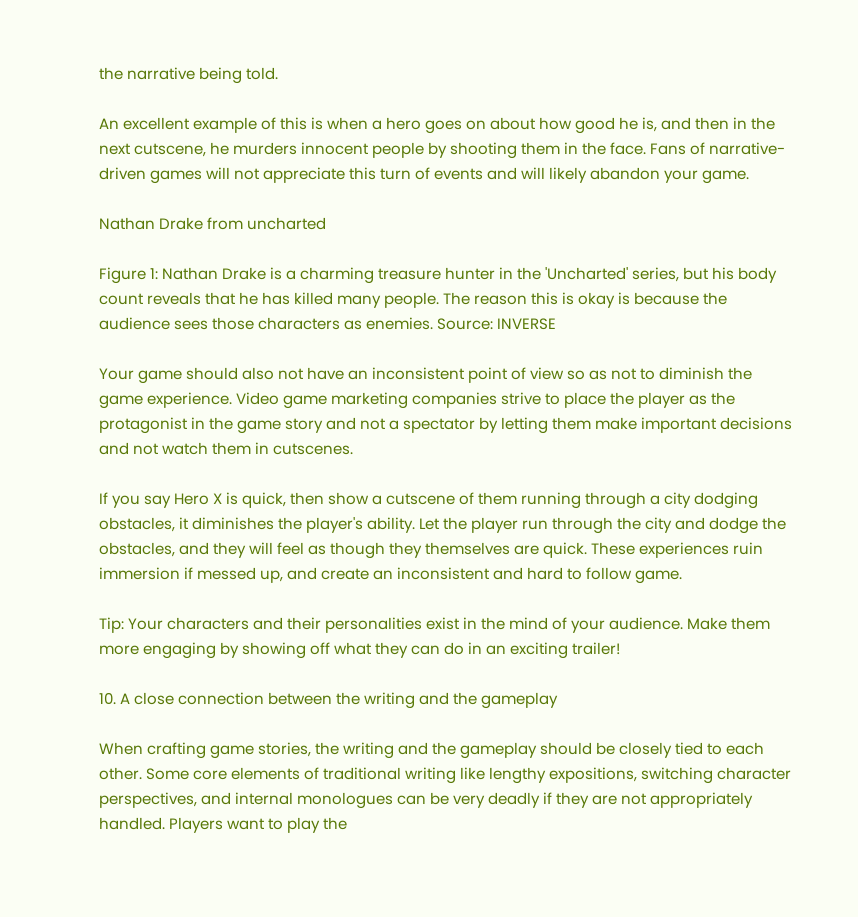the narrative being told.

An excellent example of this is when a hero goes on about how good he is, and then in the next cutscene, he murders innocent people by shooting them in the face. Fans of narrative-driven games will not appreciate this turn of events and will likely abandon your game.

Nathan Drake from uncharted

Figure 1: Nathan Drake is a charming treasure hunter in the 'Uncharted' series, but his body count reveals that he has killed many people. The reason this is okay is because the audience sees those characters as enemies. Source: INVERSE

Your game should also not have an inconsistent point of view so as not to diminish the game experience. Video game marketing companies strive to place the player as the protagonist in the game story and not a spectator by letting them make important decisions and not watch them in cutscenes.

If you say Hero X is quick, then show a cutscene of them running through a city dodging obstacles, it diminishes the player's ability. Let the player run through the city and dodge the obstacles, and they will feel as though they themselves are quick. These experiences ruin immersion if messed up, and create an inconsistent and hard to follow game.

Tip: Your characters and their personalities exist in the mind of your audience. Make them more engaging by showing off what they can do in an exciting trailer!

10. A close connection between the writing and the gameplay

When crafting game stories, the writing and the gameplay should be closely tied to each other. Some core elements of traditional writing like lengthy expositions, switching character perspectives, and internal monologues can be very deadly if they are not appropriately handled. Players want to play the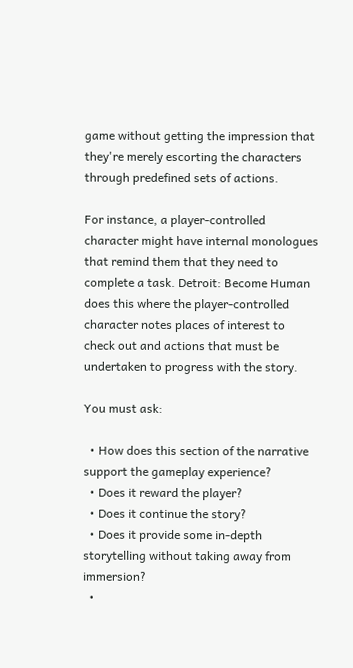game without getting the impression that they're merely escorting the characters through predefined sets of actions.

For instance, a player-controlled character might have internal monologues that remind them that they need to complete a task. Detroit: Become Human does this where the player-controlled character notes places of interest to check out and actions that must be undertaken to progress with the story.

You must ask:

  • How does this section of the narrative support the gameplay experience?
  • Does it reward the player?
  • Does it continue the story?
  • Does it provide some in-depth storytelling without taking away from immersion?
  •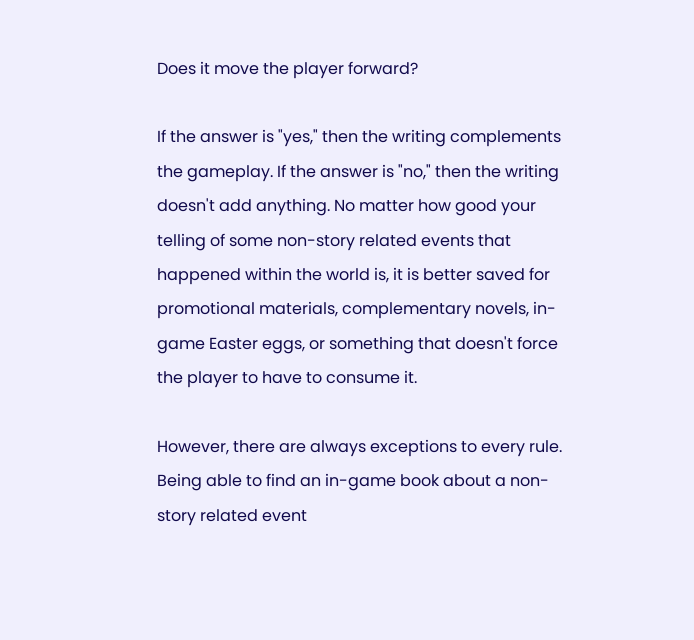Does it move the player forward?

If the answer is "yes," then the writing complements the gameplay. If the answer is "no," then the writing doesn't add anything. No matter how good your telling of some non-story related events that happened within the world is, it is better saved for promotional materials, complementary novels, in-game Easter eggs, or something that doesn't force the player to have to consume it.

However, there are always exceptions to every rule. Being able to find an in-game book about a non-story related event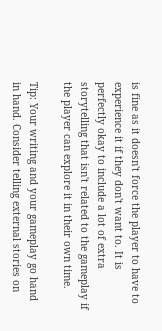is fine as it doesn't force the player to have to experience it if they don't want to. It is perfectly okay to include a lot of extra storytelling that isn't related to the gameplay if the player can explore it in their own time.

Tip: Your writing and your gameplay go hand in hand. Consider telling external stories on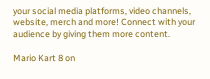your social media platforms, video channels, website, merch and more! Connect with your audience by giving them more content.

Mario Kart 8 on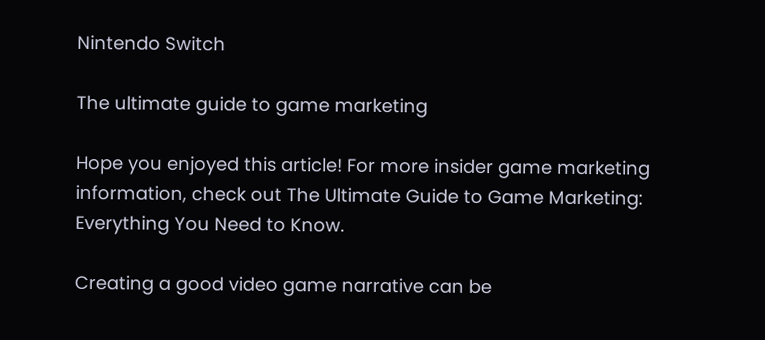Nintendo Switch

The ultimate guide to game marketing

Hope you enjoyed this article! For more insider game marketing information, check out The Ultimate Guide to Game Marketing: Everything You Need to Know.

Creating a good video game narrative can be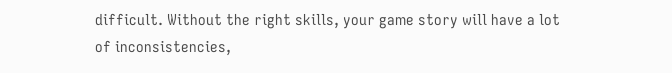difficult. Without the right skills, your game story will have a lot of inconsistencies,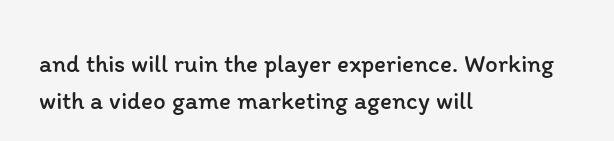and this will ruin the player experience. Working with a video game marketing agency will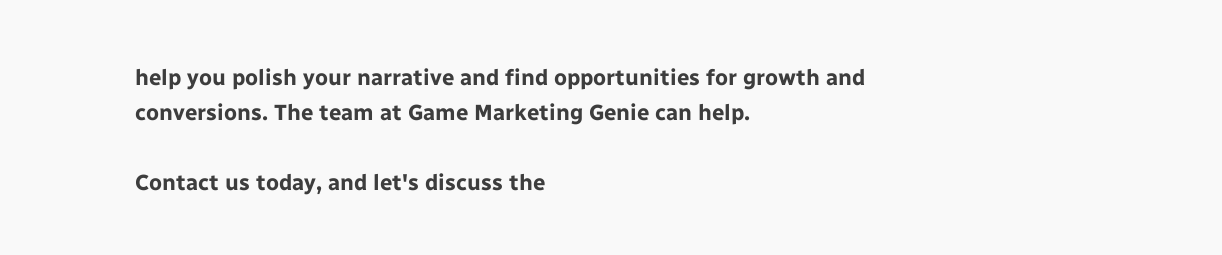help you polish your narrative and find opportunities for growth and conversions. The team at Game Marketing Genie can help.

Contact us today, and let's discuss the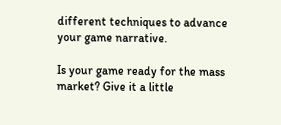different techniques to advance your game narrative.

Is your game ready for the mass market? Give it a little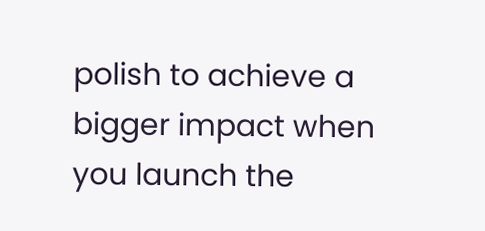polish to achieve a bigger impact when you launch the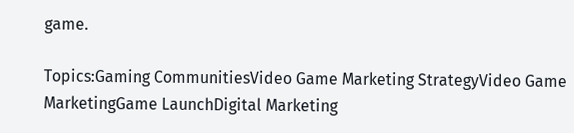game.

Topics:Gaming CommunitiesVideo Game Marketing StrategyVideo Game MarketingGame LaunchDigital Marketing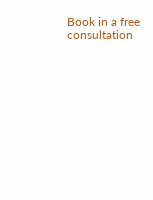Book in a free consultation